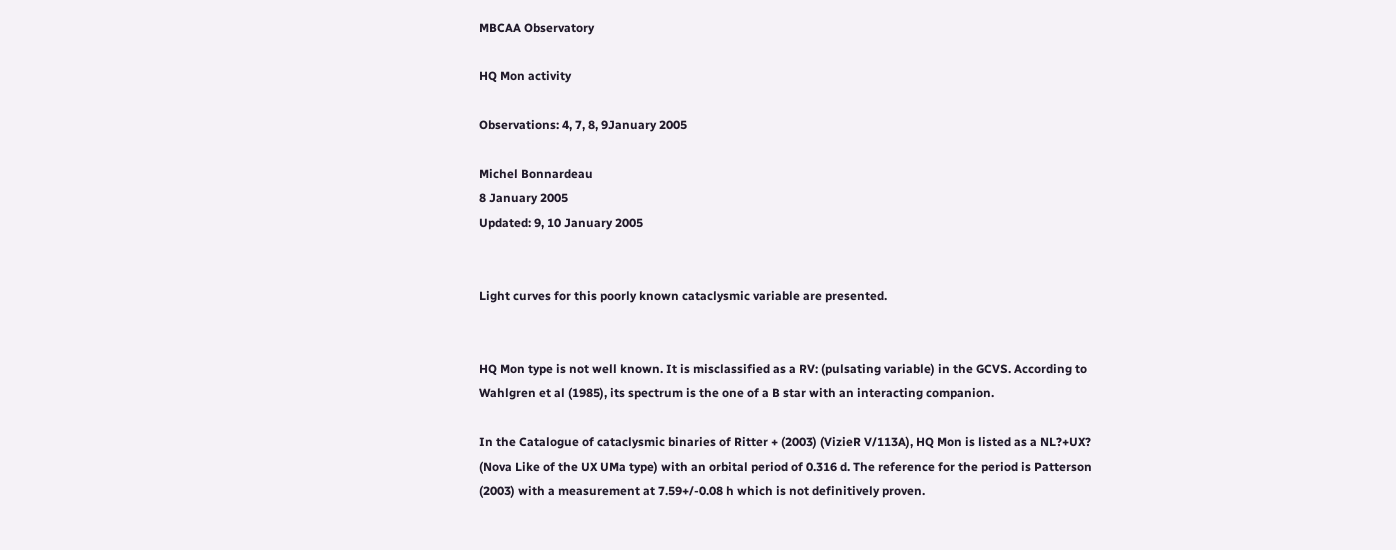MBCAA Observatory

HQ Mon activity

Observations: 4, 7, 8, 9January 2005

Michel Bonnardeau
8 January 2005
Updated: 9, 10 January 2005


Light curves for this poorly known cataclysmic variable are presented.


HQ Mon type is not well known. It is misclassified as a RV: (pulsating variable) in the GCVS. According to Wahlgren et al (1985), its spectrum is the one of a B star with an interacting companion.

In the Catalogue of cataclysmic binaries of Ritter + (2003) (VizieR V/113A), HQ Mon is listed as a NL?+UX? (Nova Like of the UX UMa type) with an orbital period of 0.316 d. The reference for the period is Patterson (2003) with a measurement at 7.59+/-0.08 h which is not definitively proven.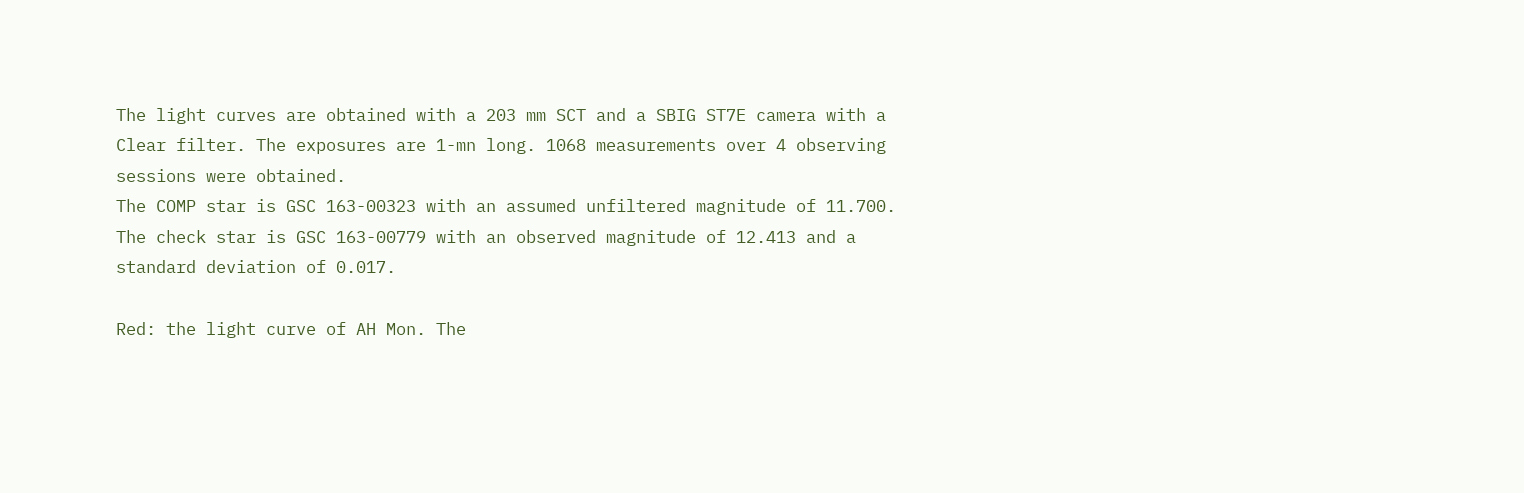The light curves are obtained with a 203 mm SCT and a SBIG ST7E camera with a Clear filter. The exposures are 1-mn long. 1068 measurements over 4 observing sessions were obtained.
The COMP star is GSC 163-00323 with an assumed unfiltered magnitude of 11.700. The check star is GSC 163-00779 with an observed magnitude of 12.413 and a standard deviation of 0.017.

Red: the light curve of AH Mon. The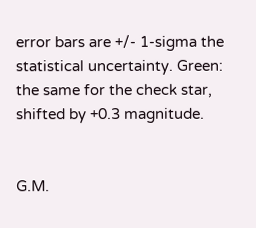error bars are +/- 1-sigma the statistical uncertainty. Green: the same for the check star, shifted by +0.3 magnitude.


G.M.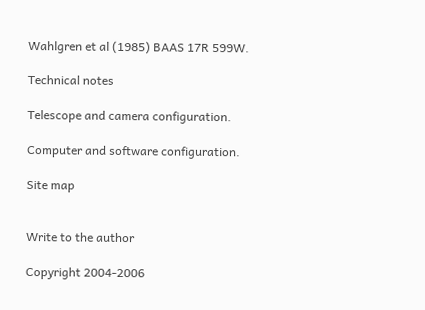Wahlgren et al (1985) BAAS 17R 599W.

Technical notes

Telescope and camera configuration.

Computer and software configuration.

Site map


Write to the author

Copyright 2004-2006